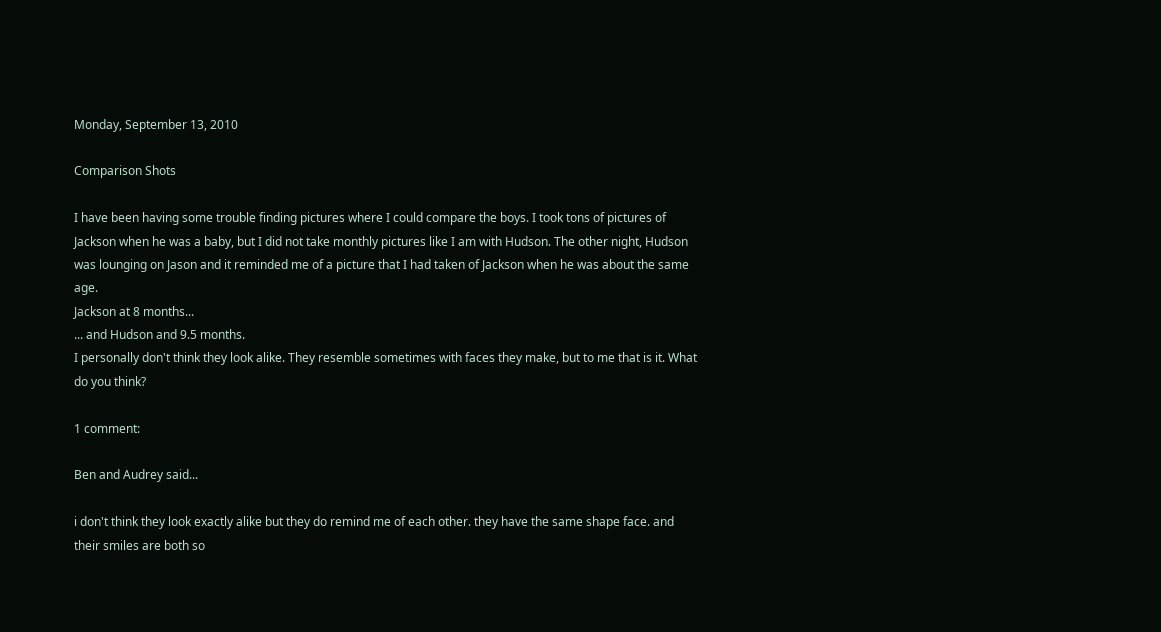Monday, September 13, 2010

Comparison Shots

I have been having some trouble finding pictures where I could compare the boys. I took tons of pictures of Jackson when he was a baby, but I did not take monthly pictures like I am with Hudson. The other night, Hudson was lounging on Jason and it reminded me of a picture that I had taken of Jackson when he was about the same age.
Jackson at 8 months...
... and Hudson and 9.5 months.
I personally don't think they look alike. They resemble sometimes with faces they make, but to me that is it. What do you think?

1 comment:

Ben and Audrey said...

i don't think they look exactly alike but they do remind me of each other. they have the same shape face. and their smiles are both so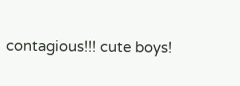contagious!!! cute boys!